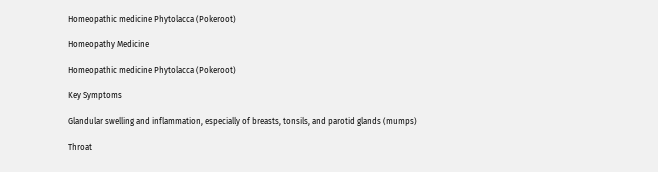Homeopathic medicine Phytolacca (Pokeroot)

Homeopathy Medicine

Homeopathic medicine Phytolacca (Pokeroot)

Key Symptoms

Glandular swelling and inflammation, especially of breasts, tonsils, and parotid glands (mumps)

Throat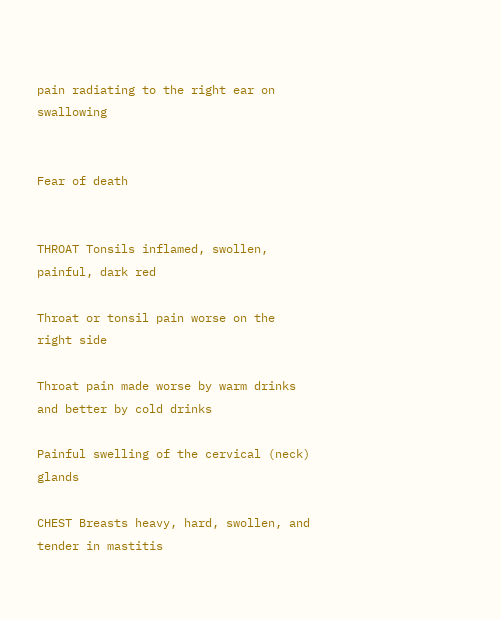pain radiating to the right ear on swallowing


Fear of death


THROAT Tonsils inflamed, swollen, painful, dark red

Throat or tonsil pain worse on the right side

Throat pain made worse by warm drinks and better by cold drinks

Painful swelling of the cervical (neck) glands

CHEST Breasts heavy, hard, swollen, and tender in mastitis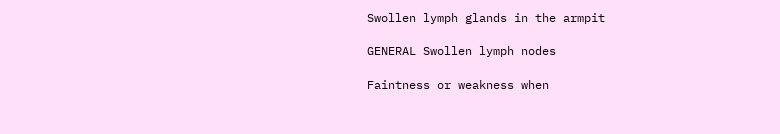Swollen lymph glands in the armpit

GENERAL Swollen lymph nodes

Faintness or weakness when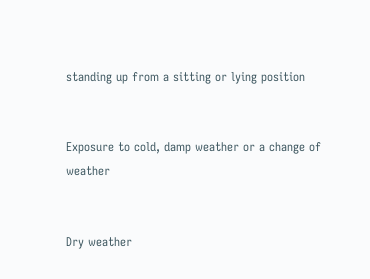standing up from a sitting or lying position


Exposure to cold, damp weather or a change of weather


Dry weather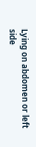Lying on abdomen or left side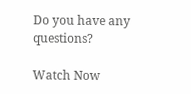Do you have any questions?

Watch Now